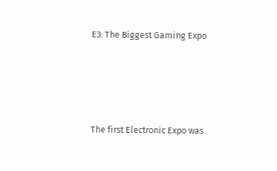E3: The Biggest Gaming Expo




The first Electronic Expo was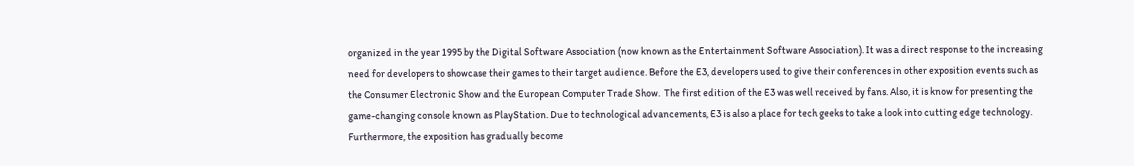organized in the year 1995 by the Digital Software Association (now known as the Entertainment Software Association). It was a direct response to the increasing need for developers to showcase their games to their target audience. Before the E3, developers used to give their conferences in other exposition events such as the Consumer Electronic Show and the European Computer Trade Show.  The first edition of the E3 was well received by fans. Also, it is know for presenting the game-changing console known as PlayStation. Due to technological advancements, E3 is also a place for tech geeks to take a look into cutting edge technology.  Furthermore, the exposition has gradually become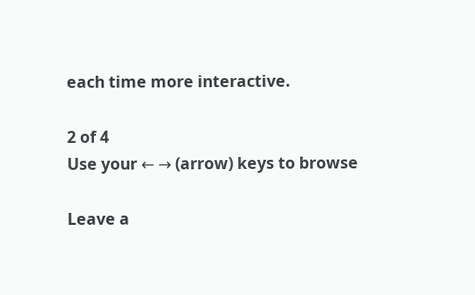each time more interactive.

2 of 4
Use your ← → (arrow) keys to browse

Leave a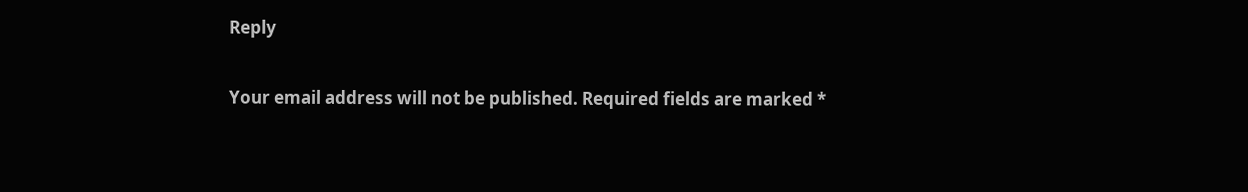Reply

Your email address will not be published. Required fields are marked *